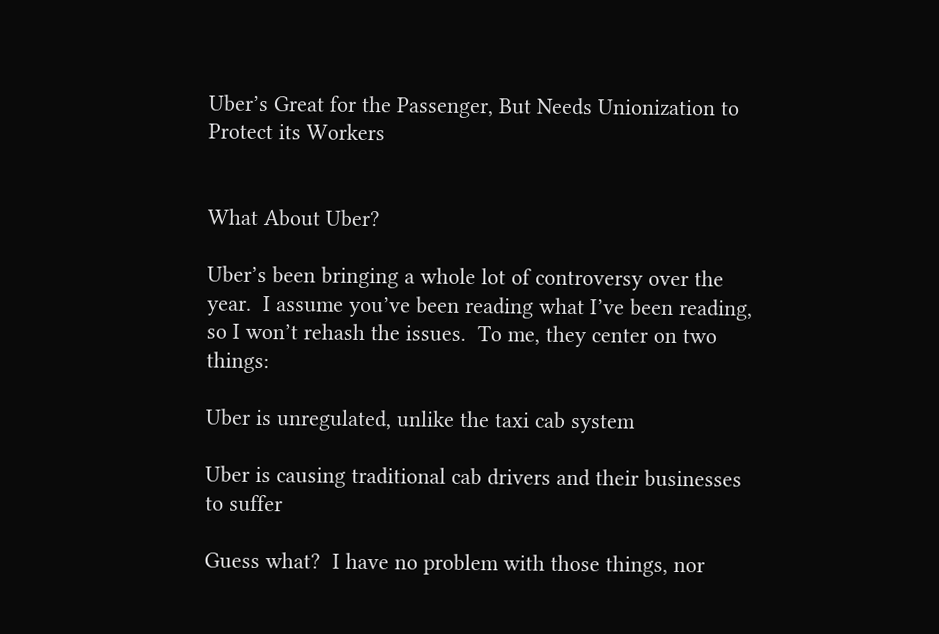Uber’s Great for the Passenger, But Needs Unionization to Protect its Workers


What About Uber?

Uber’s been bringing a whole lot of controversy over the year.  I assume you’ve been reading what I’ve been reading, so I won’t rehash the issues.  To me, they center on two things:

Uber is unregulated, unlike the taxi cab system

Uber is causing traditional cab drivers and their businesses to suffer

Guess what?  I have no problem with those things, nor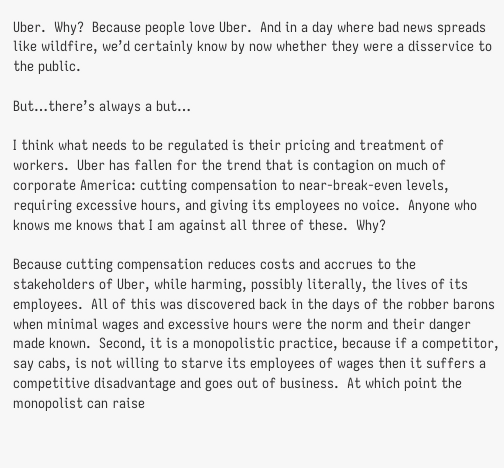Uber.  Why?  Because people love Uber.  And in a day where bad news spreads like wildfire, we’d certainly know by now whether they were a disservice to the public.

But…there’s always a but…

I think what needs to be regulated is their pricing and treatment of workers.  Uber has fallen for the trend that is contagion on much of corporate America: cutting compensation to near-break-even levels, requiring excessive hours, and giving its employees no voice.  Anyone who knows me knows that I am against all three of these.  Why?

Because cutting compensation reduces costs and accrues to the stakeholders of Uber, while harming, possibly literally, the lives of its employees.  All of this was discovered back in the days of the robber barons when minimal wages and excessive hours were the norm and their danger made known.  Second, it is a monopolistic practice, because if a competitor, say cabs, is not willing to starve its employees of wages then it suffers a competitive disadvantage and goes out of business.  At which point the monopolist can raise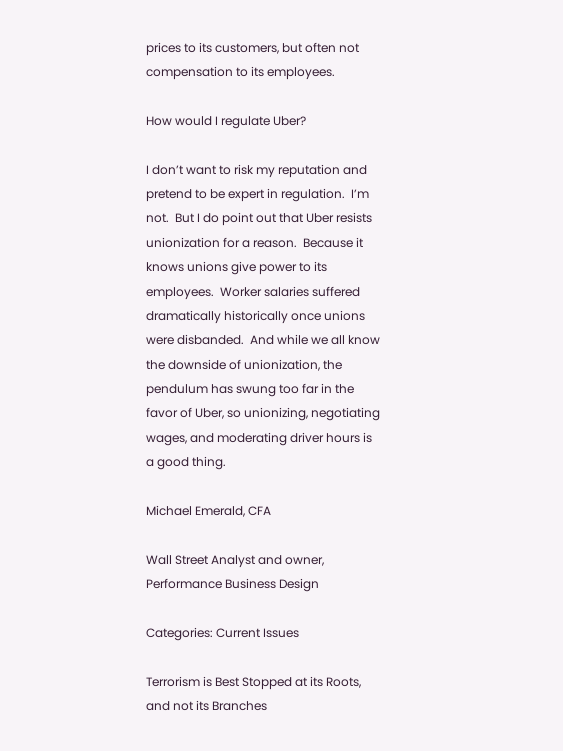prices to its customers, but often not compensation to its employees.

How would I regulate Uber?

I don’t want to risk my reputation and pretend to be expert in regulation.  I’m not.  But I do point out that Uber resists unionization for a reason.  Because it knows unions give power to its employees.  Worker salaries suffered dramatically historically once unions were disbanded.  And while we all know the downside of unionization, the pendulum has swung too far in the favor of Uber, so unionizing, negotiating wages, and moderating driver hours is a good thing.

Michael Emerald, CFA

Wall Street Analyst and owner, Performance Business Design

Categories: Current Issues

Terrorism is Best Stopped at its Roots, and not its Branches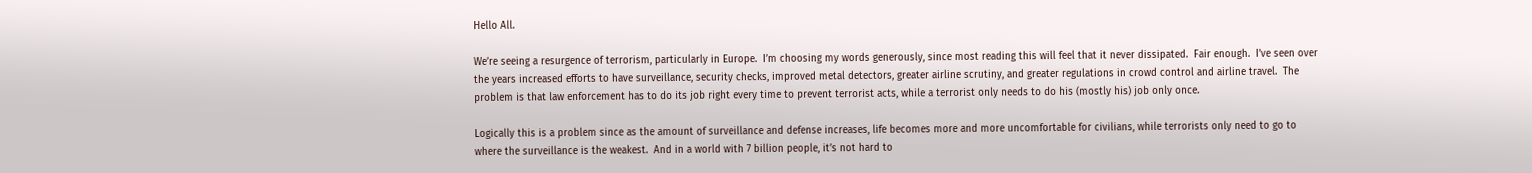Hello All.

We’re seeing a resurgence of terrorism, particularly in Europe.  I’m choosing my words generously, since most reading this will feel that it never dissipated.  Fair enough.  I’ve seen over the years increased efforts to have surveillance, security checks, improved metal detectors, greater airline scrutiny, and greater regulations in crowd control and airline travel.  The problem is that law enforcement has to do its job right every time to prevent terrorist acts, while a terrorist only needs to do his (mostly his) job only once.

Logically this is a problem since as the amount of surveillance and defense increases, life becomes more and more uncomfortable for civilians, while terrorists only need to go to where the surveillance is the weakest.  And in a world with 7 billion people, it’s not hard to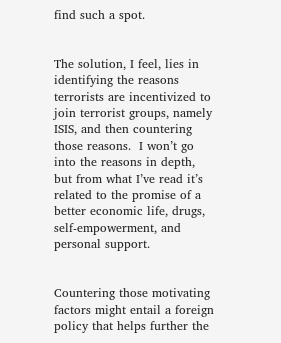find such a spot.


The solution, I feel, lies in identifying the reasons terrorists are incentivized to join terrorist groups, namely ISIS, and then countering those reasons.  I won’t go into the reasons in depth, but from what I’ve read it’s related to the promise of a better economic life, drugs, self-empowerment, and personal support.


Countering those motivating factors might entail a foreign policy that helps further the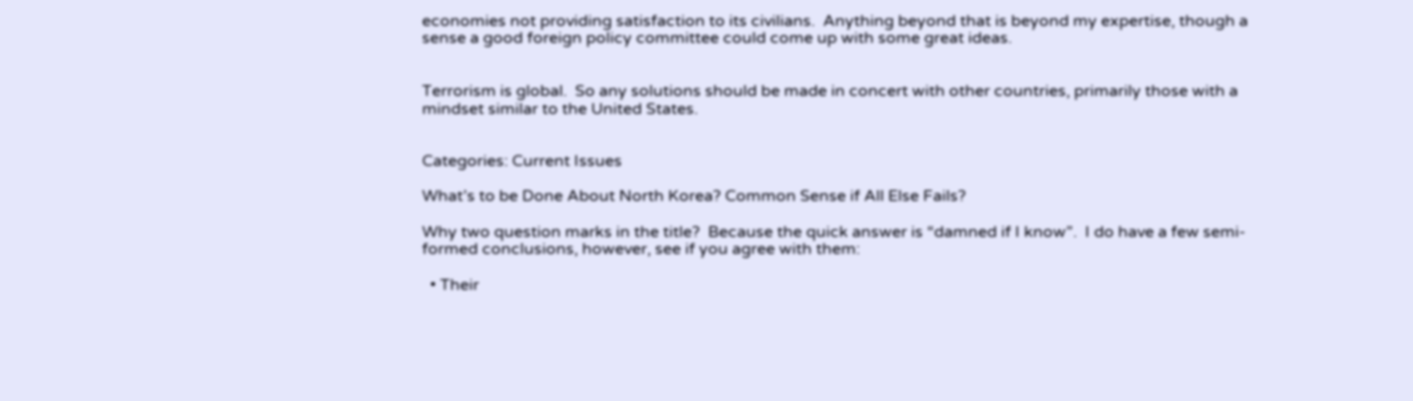economies not providing satisfaction to its civilians.  Anything beyond that is beyond my expertise, though a sense a good foreign policy committee could come up with some great ideas.


Terrorism is global.  So any solutions should be made in concert with other countries, primarily those with a mindset similar to the United States.


Categories: Current Issues

What’s to be Done About North Korea? Common Sense if All Else Fails?

Why two question marks in the title?  Because the quick answer is “damned if I know”.  I do have a few semi-formed conclusions, however, see if you agree with them:

  • Their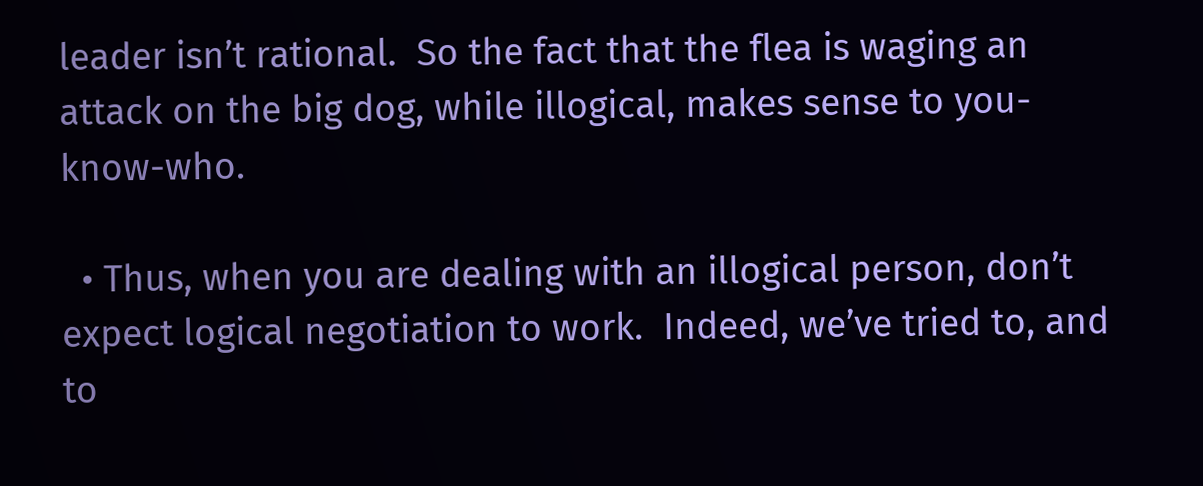leader isn’t rational.  So the fact that the flea is waging an attack on the big dog, while illogical, makes sense to you-know-who.

  • Thus, when you are dealing with an illogical person, don’t expect logical negotiation to work.  Indeed, we’ve tried to, and to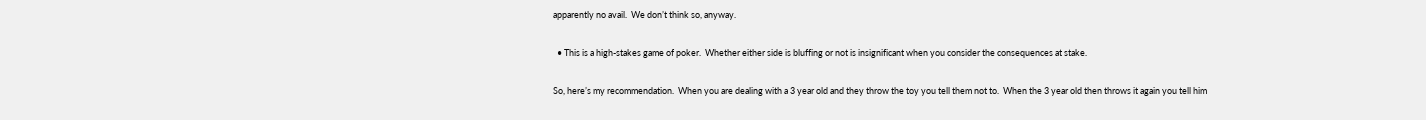apparently no avail.  We don’t think so, anyway.

  • This is a high-stakes game of poker.  Whether either side is bluffing or not is insignificant when you consider the consequences at stake.

So, here’s my recommendation.  When you are dealing with a 3 year old and they throw the toy you tell them not to.  When the 3 year old then throws it again you tell him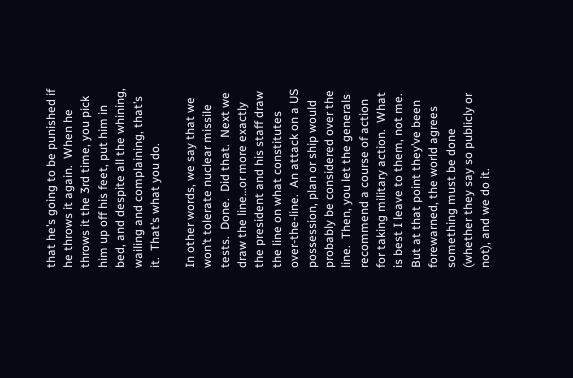that he’s going to be punished if he throws it again.  When he throws it the 3rd time, you pick him up off his feet, put him in bed, and despite all the whining, wailing and complaining, that’s it.  That’s what you do.

In other words, we say that we won’t tolerate nuclear missile tests.  Done.  Did that.  Next we draw the line…or more exactly the president and his staff draw the line on what constitutes over-the-line.  An attack on a US possession, plan or ship would probably be considered over the line.  Then, you let the generals recommend a course of action for taking military action.  What is best I leave to them, not me.  But at that point they’ve been forewarned, the world agrees something must be done (whether they say so publicly or not), and we do it.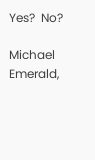Yes?  No?

Michael Emerald,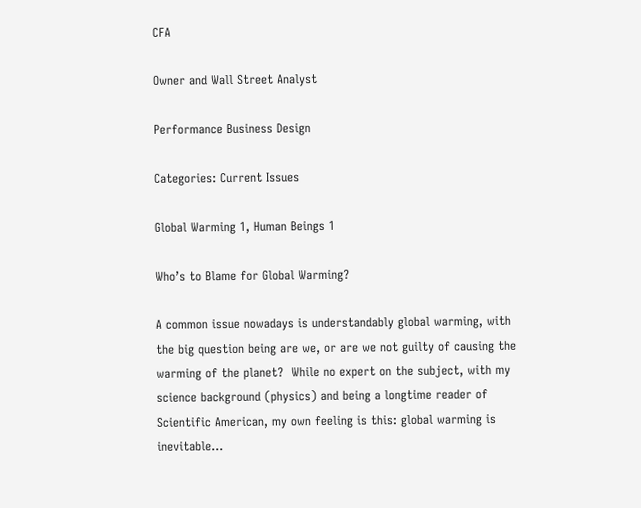CFA

Owner and Wall Street Analyst

Performance Business Design

Categories: Current Issues

Global Warming 1, Human Beings 1

Who’s to Blame for Global Warming?

A common issue nowadays is understandably global warming, with the big question being are we, or are we not guilty of causing the warming of the planet?  While no expert on the subject, with my science background (physics) and being a longtime reader of Scientific American, my own feeling is this: global warming is inevitable…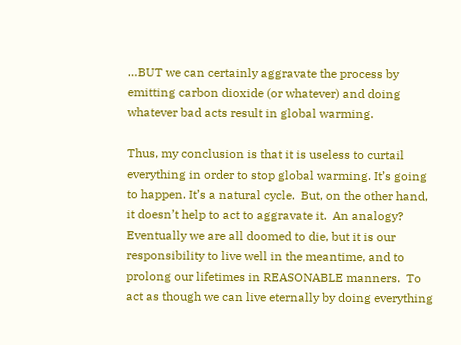…BUT we can certainly aggravate the process by emitting carbon dioxide (or whatever) and doing whatever bad acts result in global warming.

Thus, my conclusion is that it is useless to curtail everything in order to stop global warming. It’s going to happen. It’s a natural cycle.  But, on the other hand, it doesn’t help to act to aggravate it.  An analogy?  Eventually we are all doomed to die, but it is our responsibility to live well in the meantime, and to prolong our lifetimes in REASONABLE manners.  To act as though we can live eternally by doing everything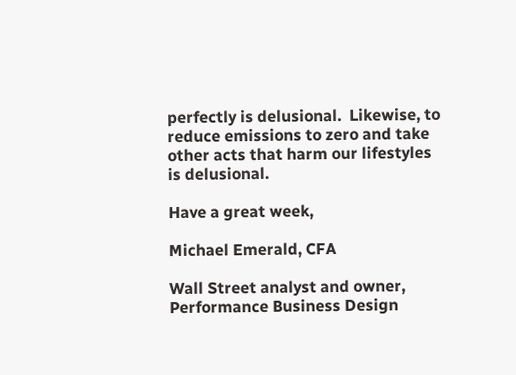perfectly is delusional.  Likewise, to reduce emissions to zero and take other acts that harm our lifestyles is delusional.

Have a great week,

Michael Emerald, CFA

Wall Street analyst and owner, Performance Business Design